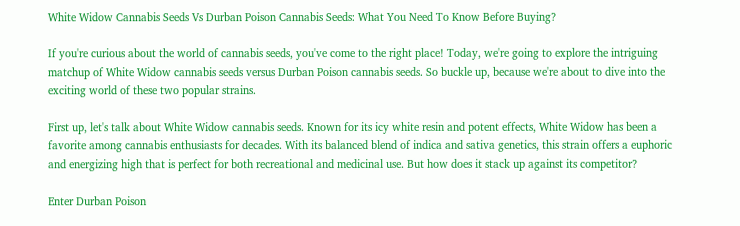White Widow Cannabis Seeds Vs Durban Poison Cannabis Seeds: What You Need To Know Before Buying?

If you're curious about the world of cannabis seeds, you've come to the right place! Today, we're going to explore the intriguing matchup of White Widow cannabis seeds versus Durban Poison cannabis seeds. So buckle up, because we're about to dive into the exciting world of these two popular strains.

First up, let's talk about White Widow cannabis seeds. Known for its icy white resin and potent effects, White Widow has been a favorite among cannabis enthusiasts for decades. With its balanced blend of indica and sativa genetics, this strain offers a euphoric and energizing high that is perfect for both recreational and medicinal use. But how does it stack up against its competitor?

Enter Durban Poison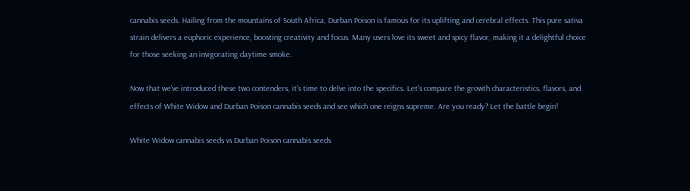cannabis seeds. Hailing from the mountains of South Africa, Durban Poison is famous for its uplifting and cerebral effects. This pure sativa strain delivers a euphoric experience, boosting creativity and focus. Many users love its sweet and spicy flavor, making it a delightful choice for those seeking an invigorating daytime smoke.

Now that we've introduced these two contenders, it's time to delve into the specifics. Let's compare the growth characteristics, flavors, and effects of White Widow and Durban Poison cannabis seeds and see which one reigns supreme. Are you ready? Let the battle begin!

White Widow cannabis seeds vs Durban Poison cannabis seeds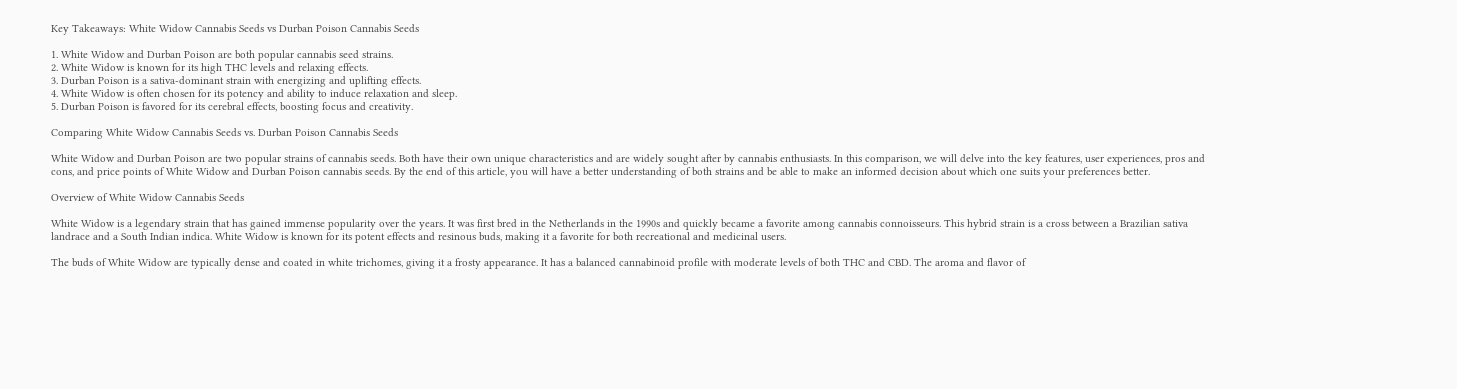Key Takeaways: White Widow Cannabis Seeds vs Durban Poison Cannabis Seeds

1. White Widow and Durban Poison are both popular cannabis seed strains.
2. White Widow is known for its high THC levels and relaxing effects.
3. Durban Poison is a sativa-dominant strain with energizing and uplifting effects.
4. White Widow is often chosen for its potency and ability to induce relaxation and sleep.
5. Durban Poison is favored for its cerebral effects, boosting focus and creativity.

Comparing White Widow Cannabis Seeds vs. Durban Poison Cannabis Seeds

White Widow and Durban Poison are two popular strains of cannabis seeds. Both have their own unique characteristics and are widely sought after by cannabis enthusiasts. In this comparison, we will delve into the key features, user experiences, pros and cons, and price points of White Widow and Durban Poison cannabis seeds. By the end of this article, you will have a better understanding of both strains and be able to make an informed decision about which one suits your preferences better.

Overview of White Widow Cannabis Seeds

White Widow is a legendary strain that has gained immense popularity over the years. It was first bred in the Netherlands in the 1990s and quickly became a favorite among cannabis connoisseurs. This hybrid strain is a cross between a Brazilian sativa landrace and a South Indian indica. White Widow is known for its potent effects and resinous buds, making it a favorite for both recreational and medicinal users.

The buds of White Widow are typically dense and coated in white trichomes, giving it a frosty appearance. It has a balanced cannabinoid profile with moderate levels of both THC and CBD. The aroma and flavor of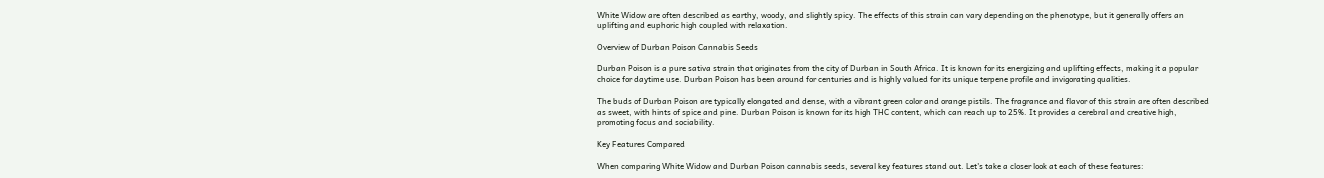White Widow are often described as earthy, woody, and slightly spicy. The effects of this strain can vary depending on the phenotype, but it generally offers an uplifting and euphoric high coupled with relaxation.

Overview of Durban Poison Cannabis Seeds

Durban Poison is a pure sativa strain that originates from the city of Durban in South Africa. It is known for its energizing and uplifting effects, making it a popular choice for daytime use. Durban Poison has been around for centuries and is highly valued for its unique terpene profile and invigorating qualities.

The buds of Durban Poison are typically elongated and dense, with a vibrant green color and orange pistils. The fragrance and flavor of this strain are often described as sweet, with hints of spice and pine. Durban Poison is known for its high THC content, which can reach up to 25%. It provides a cerebral and creative high, promoting focus and sociability.

Key Features Compared

When comparing White Widow and Durban Poison cannabis seeds, several key features stand out. Let's take a closer look at each of these features: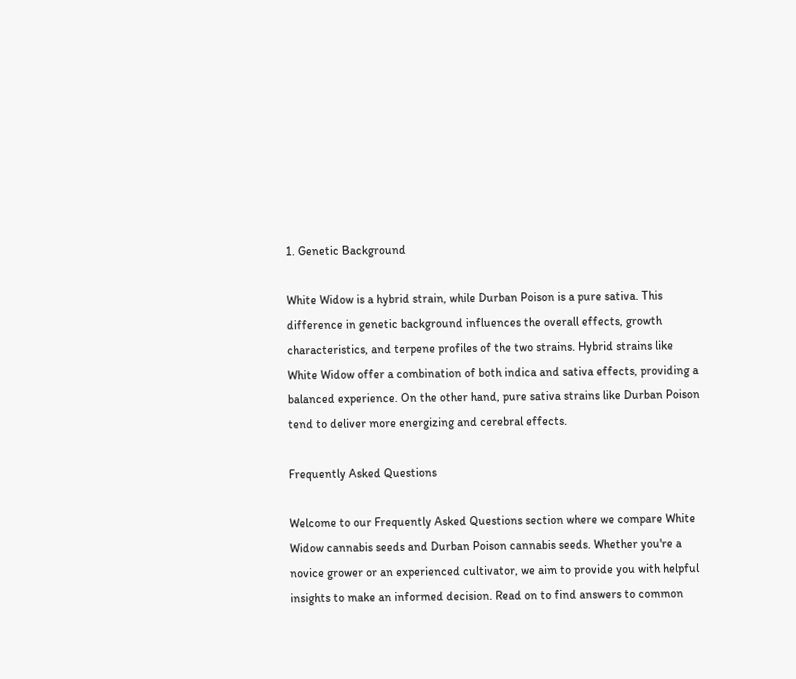1. Genetic Background

White Widow is a hybrid strain, while Durban Poison is a pure sativa. This difference in genetic background influences the overall effects, growth characteristics, and terpene profiles of the two strains. Hybrid strains like White Widow offer a combination of both indica and sativa effects, providing a balanced experience. On the other hand, pure sativa strains like Durban Poison tend to deliver more energizing and cerebral effects.

Frequently Asked Questions

Welcome to our Frequently Asked Questions section where we compare White Widow cannabis seeds and Durban Poison cannabis seeds. Whether you're a novice grower or an experienced cultivator, we aim to provide you with helpful insights to make an informed decision. Read on to find answers to common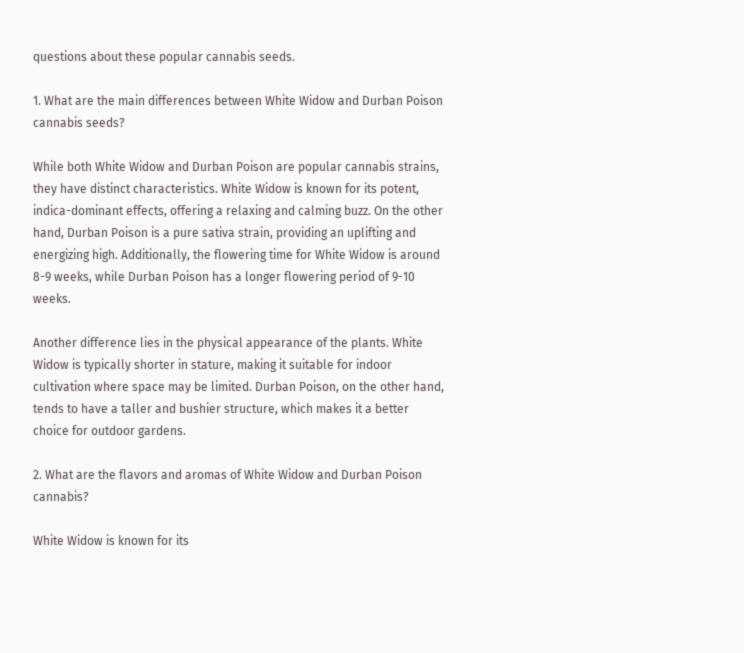questions about these popular cannabis seeds.

1. What are the main differences between White Widow and Durban Poison cannabis seeds?

While both White Widow and Durban Poison are popular cannabis strains, they have distinct characteristics. White Widow is known for its potent, indica-dominant effects, offering a relaxing and calming buzz. On the other hand, Durban Poison is a pure sativa strain, providing an uplifting and energizing high. Additionally, the flowering time for White Widow is around 8-9 weeks, while Durban Poison has a longer flowering period of 9-10 weeks.

Another difference lies in the physical appearance of the plants. White Widow is typically shorter in stature, making it suitable for indoor cultivation where space may be limited. Durban Poison, on the other hand, tends to have a taller and bushier structure, which makes it a better choice for outdoor gardens.

2. What are the flavors and aromas of White Widow and Durban Poison cannabis?

White Widow is known for its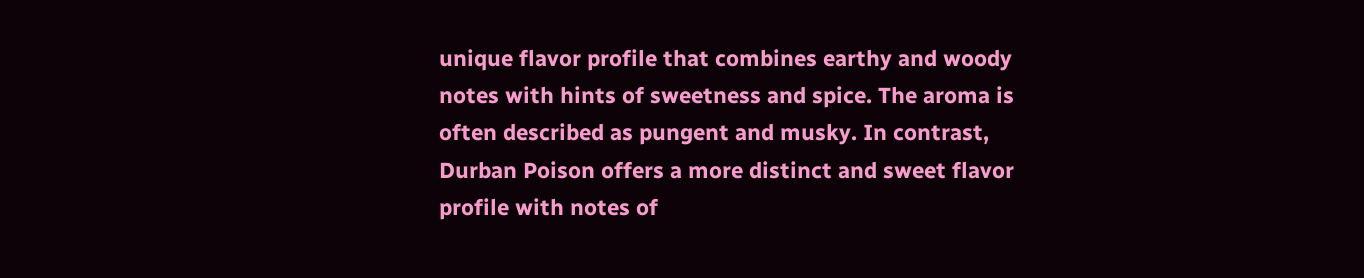unique flavor profile that combines earthy and woody notes with hints of sweetness and spice. The aroma is often described as pungent and musky. In contrast, Durban Poison offers a more distinct and sweet flavor profile with notes of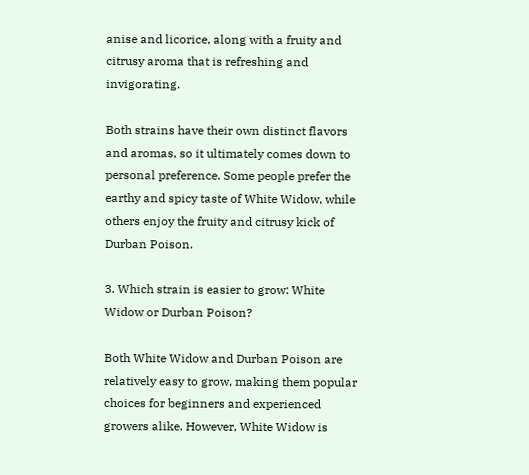anise and licorice, along with a fruity and citrusy aroma that is refreshing and invigorating.

Both strains have their own distinct flavors and aromas, so it ultimately comes down to personal preference. Some people prefer the earthy and spicy taste of White Widow, while others enjoy the fruity and citrusy kick of Durban Poison.

3. Which strain is easier to grow: White Widow or Durban Poison?

Both White Widow and Durban Poison are relatively easy to grow, making them popular choices for beginners and experienced growers alike. However, White Widow is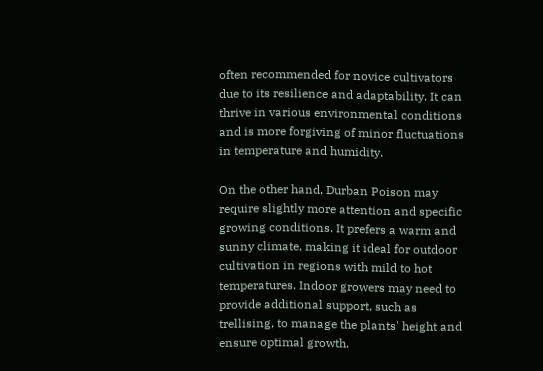often recommended for novice cultivators due to its resilience and adaptability. It can thrive in various environmental conditions and is more forgiving of minor fluctuations in temperature and humidity.

On the other hand, Durban Poison may require slightly more attention and specific growing conditions. It prefers a warm and sunny climate, making it ideal for outdoor cultivation in regions with mild to hot temperatures. Indoor growers may need to provide additional support, such as trellising, to manage the plants' height and ensure optimal growth.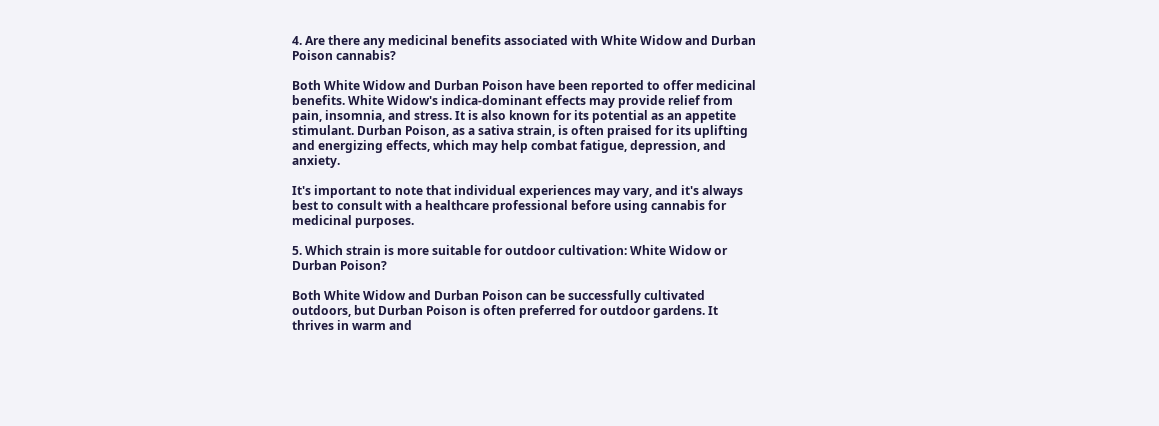4. Are there any medicinal benefits associated with White Widow and Durban Poison cannabis?

Both White Widow and Durban Poison have been reported to offer medicinal benefits. White Widow's indica-dominant effects may provide relief from pain, insomnia, and stress. It is also known for its potential as an appetite stimulant. Durban Poison, as a sativa strain, is often praised for its uplifting and energizing effects, which may help combat fatigue, depression, and anxiety.

It's important to note that individual experiences may vary, and it's always best to consult with a healthcare professional before using cannabis for medicinal purposes.

5. Which strain is more suitable for outdoor cultivation: White Widow or Durban Poison?

Both White Widow and Durban Poison can be successfully cultivated outdoors, but Durban Poison is often preferred for outdoor gardens. It thrives in warm and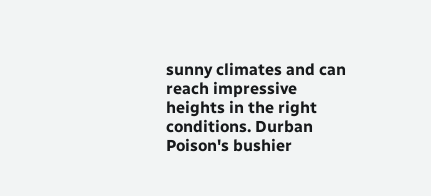sunny climates and can reach impressive heights in the right conditions. Durban Poison's bushier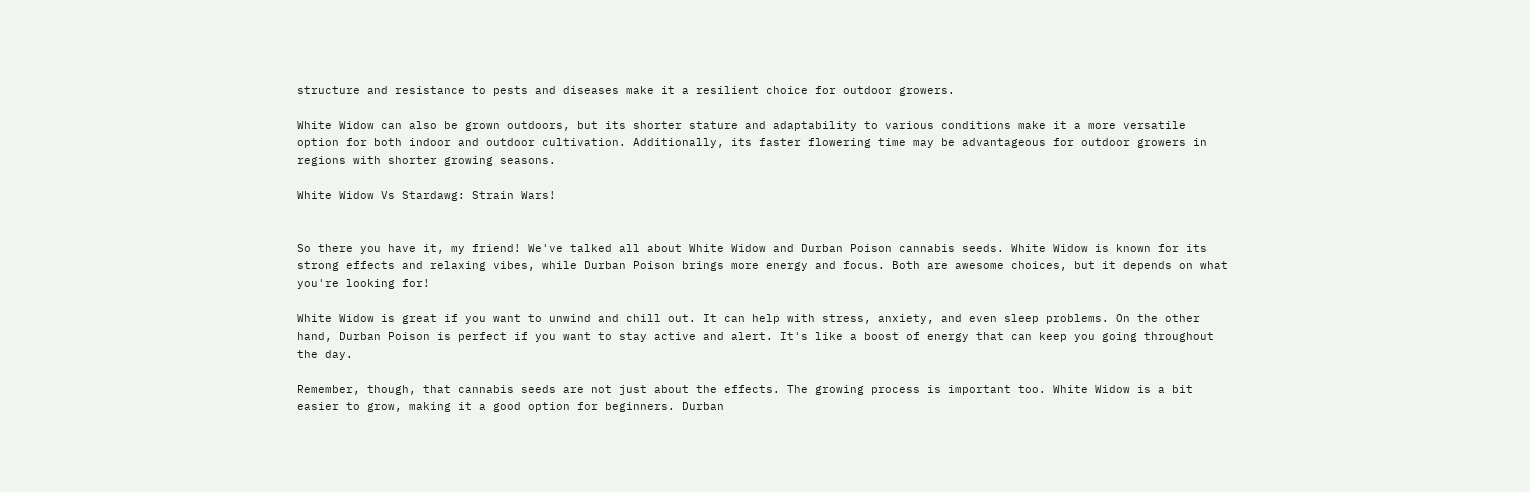structure and resistance to pests and diseases make it a resilient choice for outdoor growers.

White Widow can also be grown outdoors, but its shorter stature and adaptability to various conditions make it a more versatile option for both indoor and outdoor cultivation. Additionally, its faster flowering time may be advantageous for outdoor growers in regions with shorter growing seasons.

White Widow Vs Stardawg: Strain Wars!


So there you have it, my friend! We've talked all about White Widow and Durban Poison cannabis seeds. White Widow is known for its strong effects and relaxing vibes, while Durban Poison brings more energy and focus. Both are awesome choices, but it depends on what you're looking for!

White Widow is great if you want to unwind and chill out. It can help with stress, anxiety, and even sleep problems. On the other hand, Durban Poison is perfect if you want to stay active and alert. It's like a boost of energy that can keep you going throughout the day.

Remember, though, that cannabis seeds are not just about the effects. The growing process is important too. White Widow is a bit easier to grow, making it a good option for beginners. Durban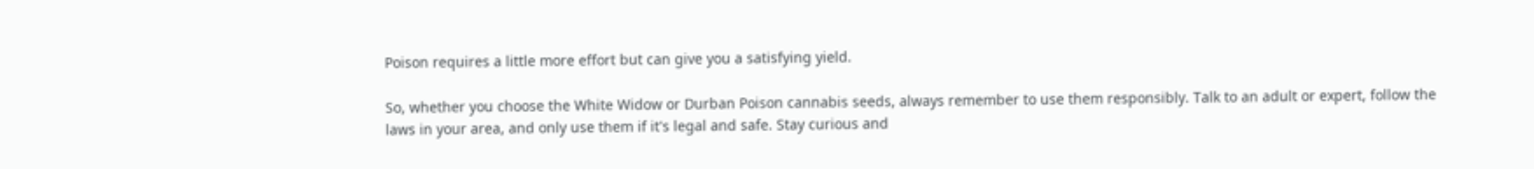Poison requires a little more effort but can give you a satisfying yield.

So, whether you choose the White Widow or Durban Poison cannabis seeds, always remember to use them responsibly. Talk to an adult or expert, follow the laws in your area, and only use them if it's legal and safe. Stay curious and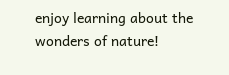enjoy learning about the wonders of nature!